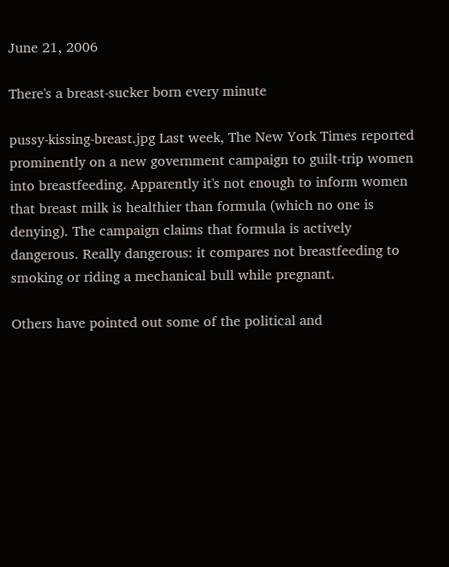June 21, 2006

There's a breast-sucker born every minute

pussy-kissing-breast.jpg Last week, The New York Times reported prominently on a new government campaign to guilt-trip women into breastfeeding. Apparently it's not enough to inform women that breast milk is healthier than formula (which no one is denying). The campaign claims that formula is actively dangerous. Really dangerous: it compares not breastfeeding to smoking or riding a mechanical bull while pregnant.

Others have pointed out some of the political and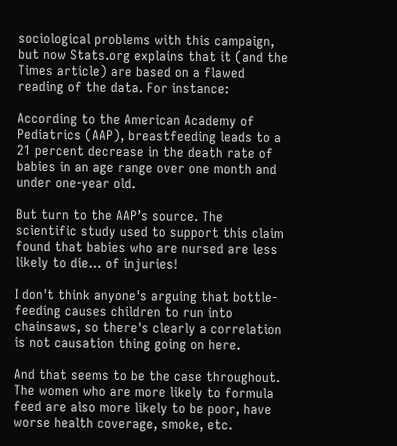sociological problems with this campaign, but now Stats.org explains that it (and the Times article) are based on a flawed reading of the data. For instance:

According to the American Academy of Pediatrics (AAP), breastfeeding leads to a 21 percent decrease in the death rate of babies in an age range over one month and under one-year old.

But turn to the AAP’s source. The scientific study used to support this claim found that babies who are nursed are less likely to die… of injuries!

I don't think anyone's arguing that bottle-feeding causes children to run into chainsaws, so there's clearly a correlation is not causation thing going on here.

And that seems to be the case throughout. The women who are more likely to formula feed are also more likely to be poor, have worse health coverage, smoke, etc.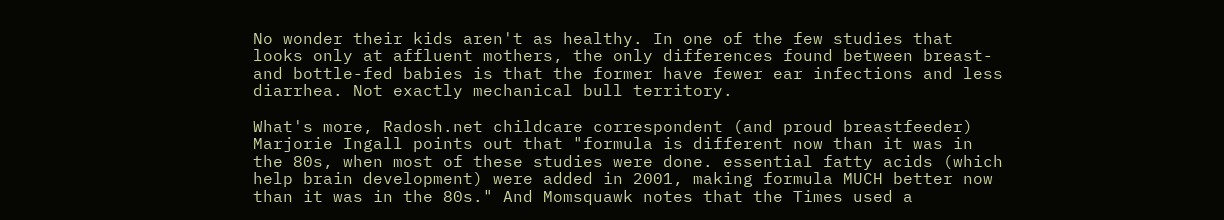No wonder their kids aren't as healthy. In one of the few studies that looks only at affluent mothers, the only differences found between breast- and bottle-fed babies is that the former have fewer ear infections and less diarrhea. Not exactly mechanical bull territory.

What's more, Radosh.net childcare correspondent (and proud breastfeeder) Marjorie Ingall points out that "formula is different now than it was in the 80s, when most of these studies were done. essential fatty acids (which help brain development) were added in 2001, making formula MUCH better now than it was in the 80s." And Momsquawk notes that the Times used a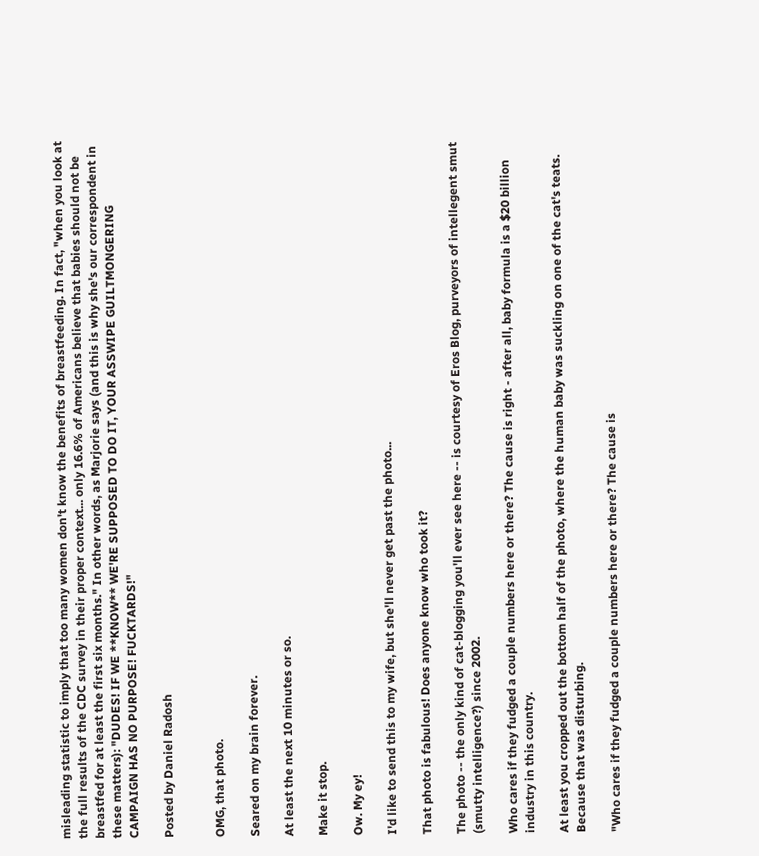misleading statistic to imply that too many women don't know the benefits of breastfeeding. In fact, "when you look at the full results of the CDC survey in their proper context... only 16.6% of Americans believe that babies should not be breastfed for at least the first six months." In other words, as Marjorie says (and this is why she's our correspondent in these matters): "DUDES! IF WE **KNOW** WE'RE SUPPOSED TO DO IT, YOUR ASSWIPE GUILTMONGERING CAMPAIGN HAS NO PURPOSE! FUCKTARDS!"

Posted by Daniel Radosh


OMG, that photo.

Seared on my brain forever.

At least the next 10 minutes or so.

Make it stop.

Ow. My ey!

I'd like to send this to my wife, but she'll never get past the photo...

That photo is fabulous! Does anyone know who took it?

The photo -- the only kind of cat-blogging you'll ever see here -- is courtesy of Eros Blog, purveyors of intellegent smut (smutty intelligence?) since 2002.

Who cares if they fudged a couple numbers here or there? The cause is right - after all, baby formula is a $20 billion industry in this country.

At least you cropped out the bottom half of the photo, where the human baby was suckling on one of the cat's teats. Because that was disturbing.

"Who cares if they fudged a couple numbers here or there? The cause is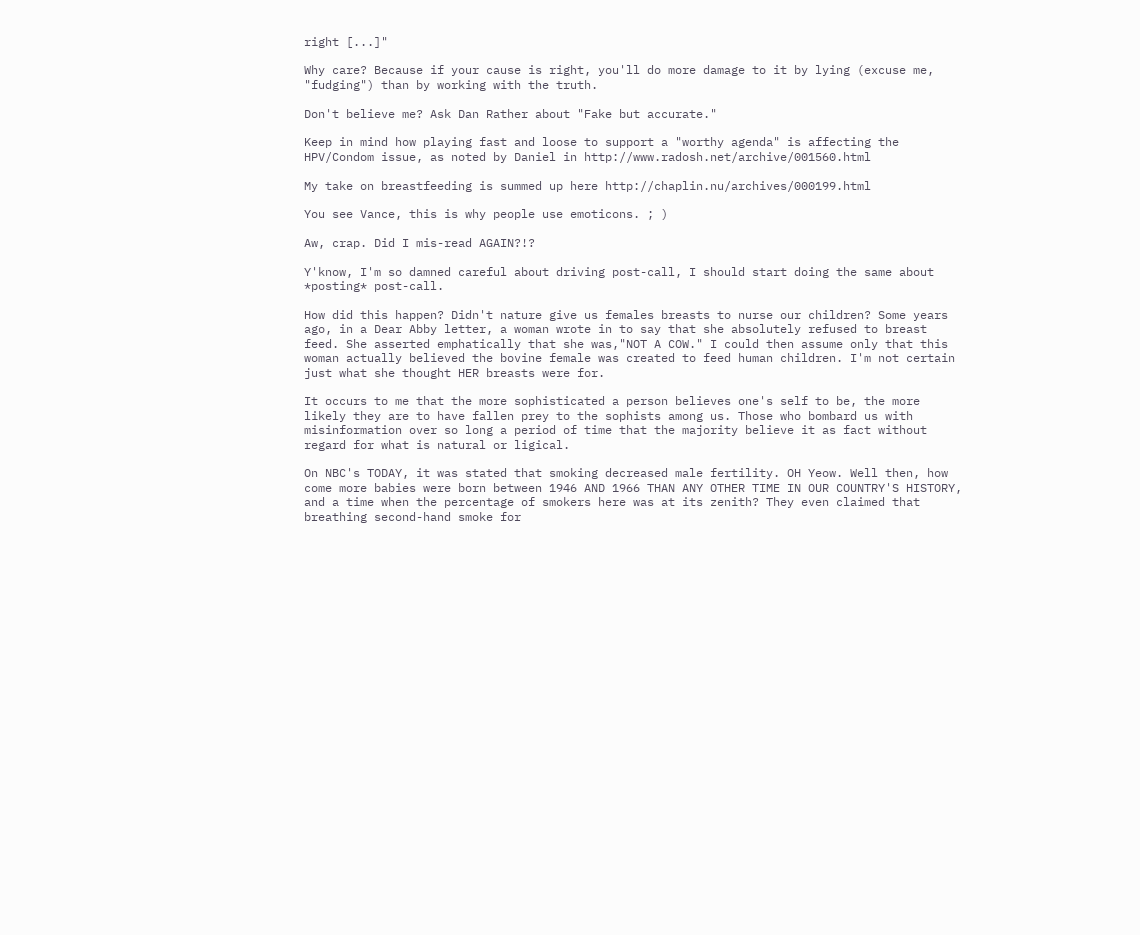right [...]"

Why care? Because if your cause is right, you'll do more damage to it by lying (excuse me, "fudging") than by working with the truth.

Don't believe me? Ask Dan Rather about "Fake but accurate."

Keep in mind how playing fast and loose to support a "worthy agenda" is affecting the HPV/Condom issue, as noted by Daniel in http://www.radosh.net/archive/001560.html

My take on breastfeeding is summed up here http://chaplin.nu/archives/000199.html

You see Vance, this is why people use emoticons. ; )

Aw, crap. Did I mis-read AGAIN?!?

Y'know, I'm so damned careful about driving post-call, I should start doing the same about *posting* post-call.

How did this happen? Didn't nature give us females breasts to nurse our children? Some years ago, in a Dear Abby letter, a woman wrote in to say that she absolutely refused to breast feed. She asserted emphatically that she was,"NOT A COW." I could then assume only that this woman actually believed the bovine female was created to feed human children. I'm not certain just what she thought HER breasts were for.

It occurs to me that the more sophisticated a person believes one's self to be, the more likely they are to have fallen prey to the sophists among us. Those who bombard us with misinformation over so long a period of time that the majority believe it as fact without regard for what is natural or ligical.

On NBC's TODAY, it was stated that smoking decreased male fertility. OH Yeow. Well then, how come more babies were born between 1946 AND 1966 THAN ANY OTHER TIME IN OUR COUNTRY'S HISTORY, and a time when the percentage of smokers here was at its zenith? They even claimed that breathing second-hand smoke for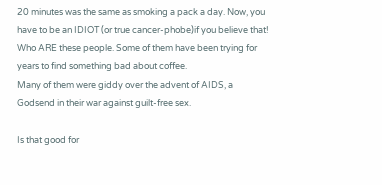20 minutes was the same as smoking a pack a day. Now, you have to be an IDIOT (or true cancer-phobe)if you believe that! Who ARE these people. Some of them have been trying for years to find something bad about coffee.
Many of them were giddy over the advent of AIDS, a Godsend in their war against guilt-free sex.

Is that good for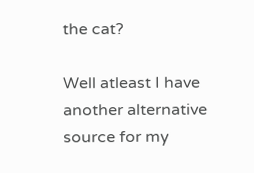the cat?

Well atleast I have another alternative source for my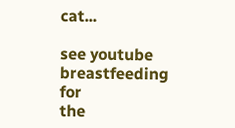cat...

see youtube breastfeeding for
the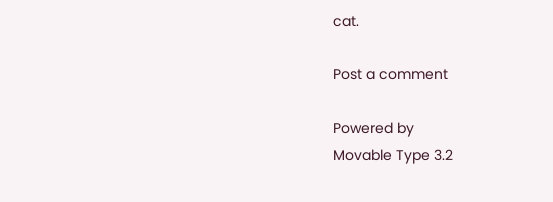cat.

Post a comment

Powered by
Movable Type 3.2